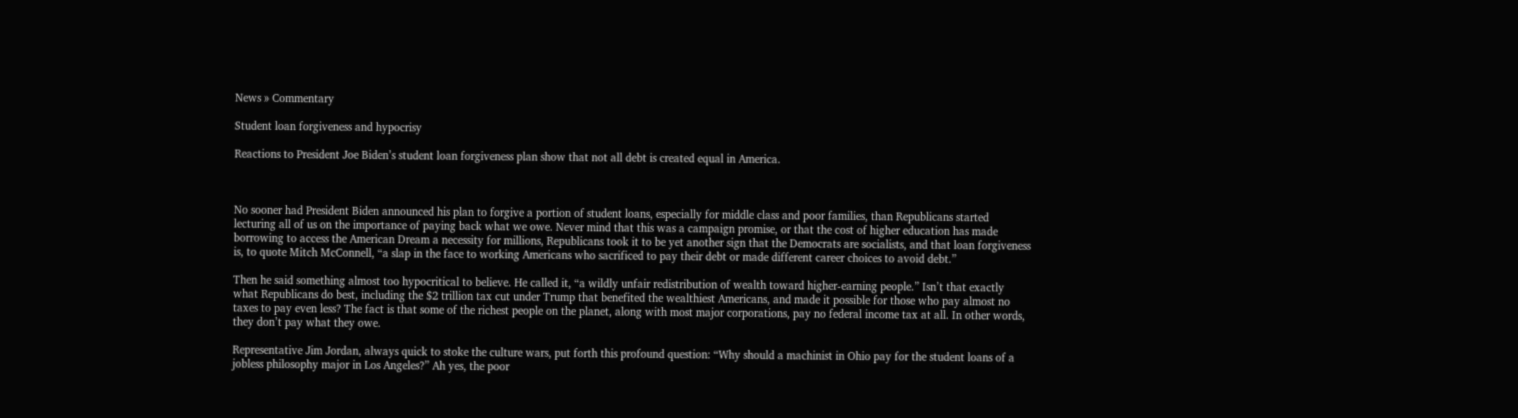News » Commentary

Student loan forgiveness and hypocrisy

Reactions to President Joe Biden’s student loan forgiveness plan show that not all debt is created equal in America.



No sooner had President Biden announced his plan to forgive a portion of student loans, especially for middle class and poor families, than Republicans started lecturing all of us on the importance of paying back what we owe. Never mind that this was a campaign promise, or that the cost of higher education has made borrowing to access the American Dream a necessity for millions, Republicans took it to be yet another sign that the Democrats are socialists, and that loan forgiveness is, to quote Mitch McConnell, “a slap in the face to working Americans who sacrificed to pay their debt or made different career choices to avoid debt.”

Then he said something almost too hypocritical to believe. He called it, “a wildly unfair redistribution of wealth toward higher-earning people.” Isn’t that exactly what Republicans do best, including the $2 trillion tax cut under Trump that benefited the wealthiest Americans, and made it possible for those who pay almost no taxes to pay even less? The fact is that some of the richest people on the planet, along with most major corporations, pay no federal income tax at all. In other words, they don’t pay what they owe.

Representative Jim Jordan, always quick to stoke the culture wars, put forth this profound question: “Why should a machinist in Ohio pay for the student loans of a jobless philosophy major in Los Angeles?” Ah yes, the poor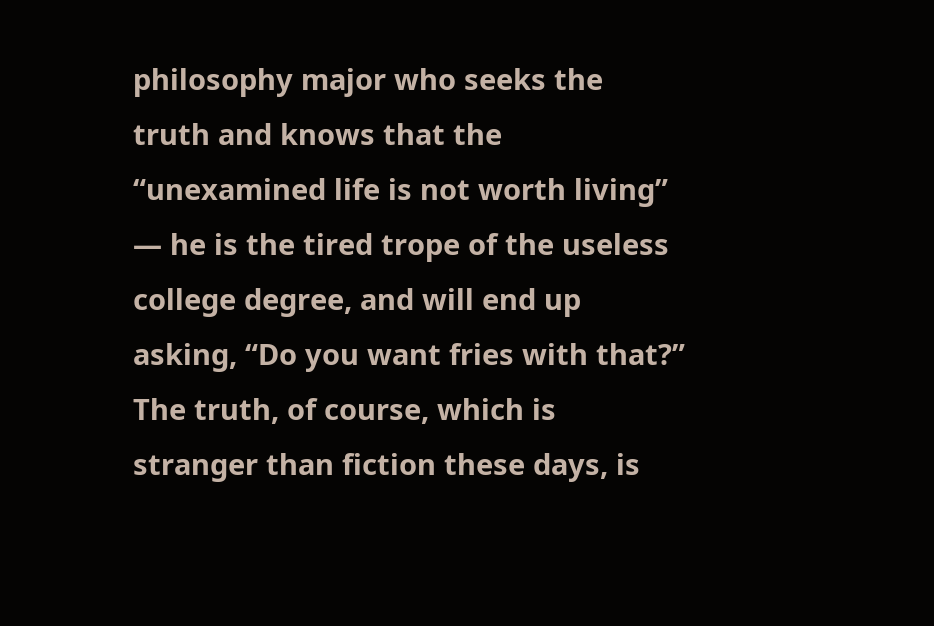philosophy major who seeks the truth and knows that the “unexamined life is not worth living” — he is the tired trope of the useless college degree, and will end up asking, “Do you want fries with that?” The truth, of course, which is stranger than fiction these days, is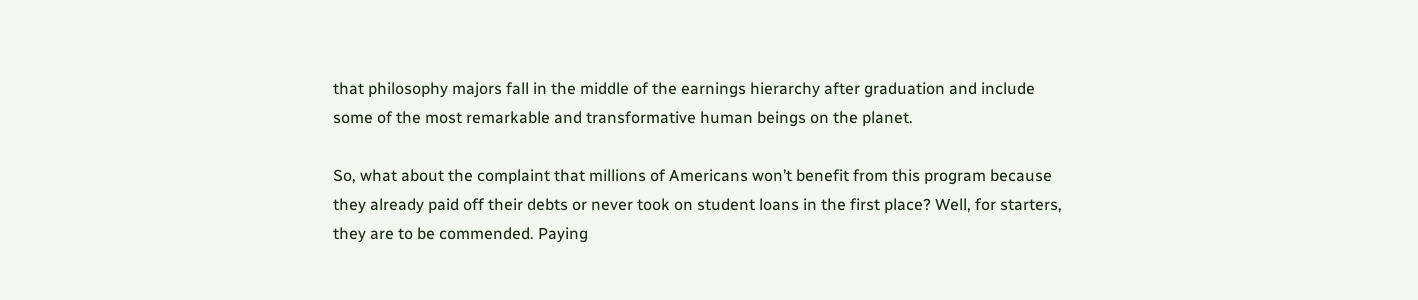that philosophy majors fall in the middle of the earnings hierarchy after graduation and include some of the most remarkable and transformative human beings on the planet.

So, what about the complaint that millions of Americans won’t benefit from this program because they already paid off their debts or never took on student loans in the first place? Well, for starters, they are to be commended. Paying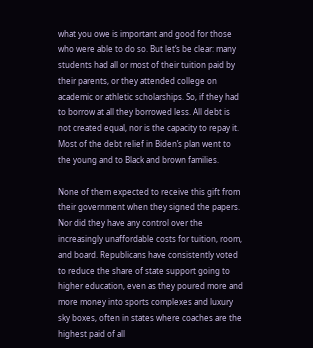what you owe is important and good for those who were able to do so. But let’s be clear: many students had all or most of their tuition paid by their parents, or they attended college on academic or athletic scholarships. So, if they had to borrow at all they borrowed less. All debt is not created equal, nor is the capacity to repay it. Most of the debt relief in Biden’s plan went to the young and to Black and brown families.

None of them expected to receive this gift from their government when they signed the papers. Nor did they have any control over the increasingly unaffordable costs for tuition, room, and board. Republicans have consistently voted to reduce the share of state support going to higher education, even as they poured more and more money into sports complexes and luxury sky boxes, often in states where coaches are the highest paid of all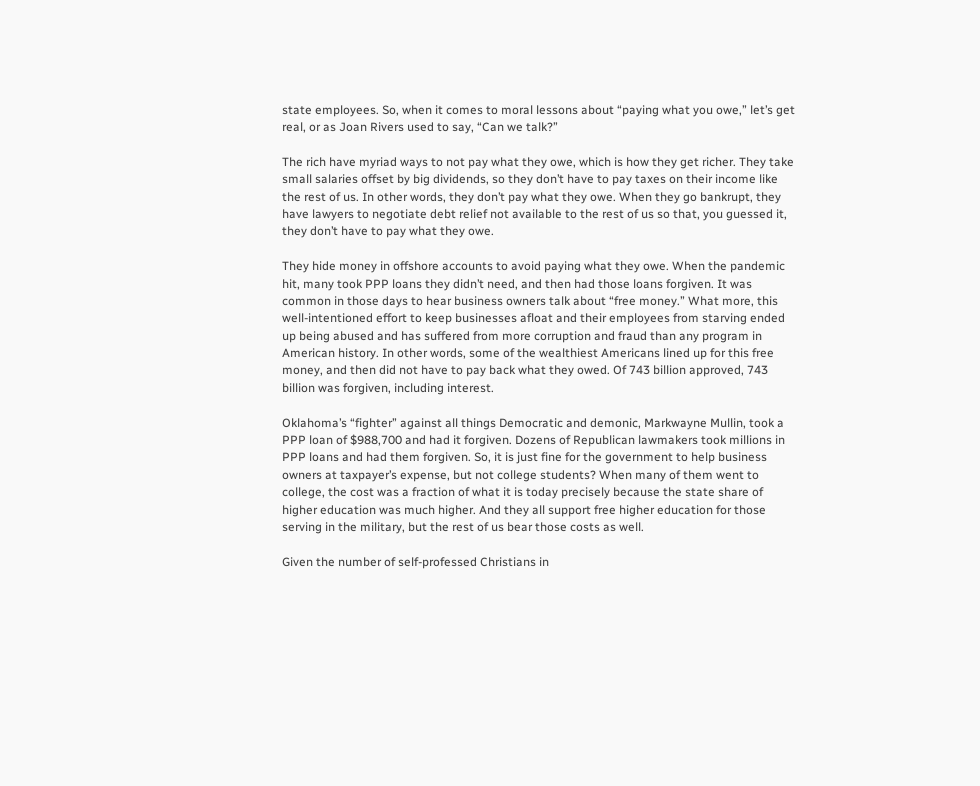state employees. So, when it comes to moral lessons about “paying what you owe,” let’s get real, or as Joan Rivers used to say, “Can we talk?”

The rich have myriad ways to not pay what they owe, which is how they get richer. They take small salaries offset by big dividends, so they don’t have to pay taxes on their income like the rest of us. In other words, they don’t pay what they owe. When they go bankrupt, they have lawyers to negotiate debt relief not available to the rest of us so that, you guessed it, they don’t have to pay what they owe.

They hide money in offshore accounts to avoid paying what they owe. When the pandemic hit, many took PPP loans they didn’t need, and then had those loans forgiven. It was common in those days to hear business owners talk about “free money.” What more, this well-intentioned effort to keep businesses afloat and their employees from starving ended up being abused and has suffered from more corruption and fraud than any program in American history. In other words, some of the wealthiest Americans lined up for this free money, and then did not have to pay back what they owed. Of 743 billion approved, 743 billion was forgiven, including interest.

Oklahoma’s “fighter” against all things Democratic and demonic, Markwayne Mullin, took a PPP loan of $988,700 and had it forgiven. Dozens of Republican lawmakers took millions in PPP loans and had them forgiven. So, it is just fine for the government to help business owners at taxpayer’s expense, but not college students? When many of them went to college, the cost was a fraction of what it is today precisely because the state share of higher education was much higher. And they all support free higher education for those serving in the military, but the rest of us bear those costs as well.

Given the number of self-professed Christians in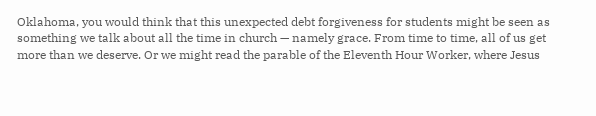Oklahoma, you would think that this unexpected debt forgiveness for students might be seen as something we talk about all the time in church — namely grace. From time to time, all of us get more than we deserve. Or we might read the parable of the Eleventh Hour Worker, where Jesus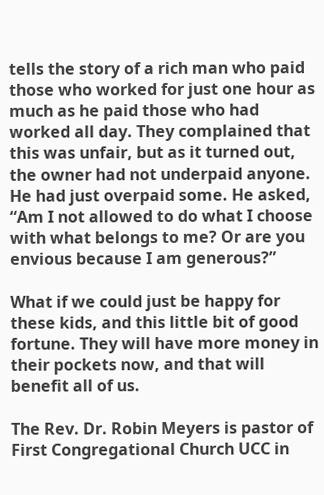tells the story of a rich man who paid those who worked for just one hour as much as he paid those who had worked all day. They complained that this was unfair, but as it turned out, the owner had not underpaid anyone. He had just overpaid some. He asked, “Am I not allowed to do what I choose with what belongs to me? Or are you envious because I am generous?”

What if we could just be happy for these kids, and this little bit of good fortune. They will have more money in their pockets now, and that will benefit all of us.

The Rev. Dr. Robin Meyers is pastor of First Congregational Church UCC in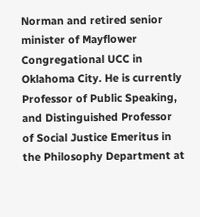Norman and retired senior minister of Mayflower Congregational UCC in Oklahoma City. He is currently Professor of Public Speaking, and Distinguished Professor of Social Justice Emeritus in the Philosophy Department at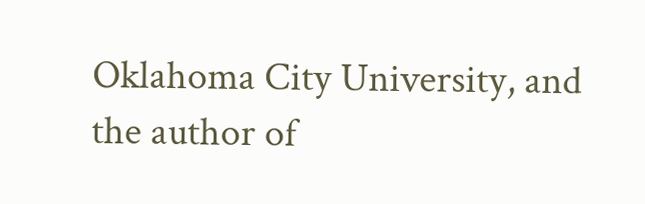Oklahoma City University, and the author of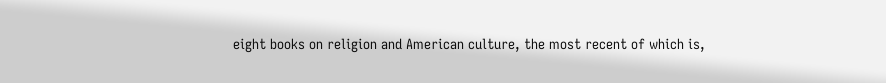eight books on religion and American culture, the most recent of which is,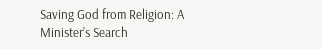Saving God from Religion: A Minister’s Search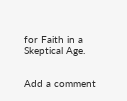for Faith in a Skeptical Age.


Add a comment